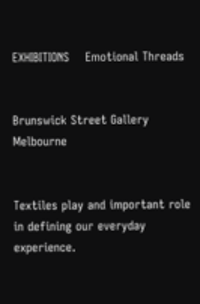EXHIBITIONS    Emotional Threads


Brunswick Street Gallery Melbourne


Textiles play and important role in defining our everyday experience.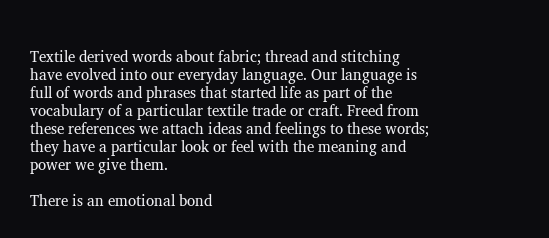Textile derived words about fabric; thread and stitching have evolved into our everyday language. Our language is full of words and phrases that started life as part of the vocabulary of a particular textile trade or craft. Freed from these references we attach ideas and feelings to these words; they have a particular look or feel with the meaning and power we give them.

There is an emotional bond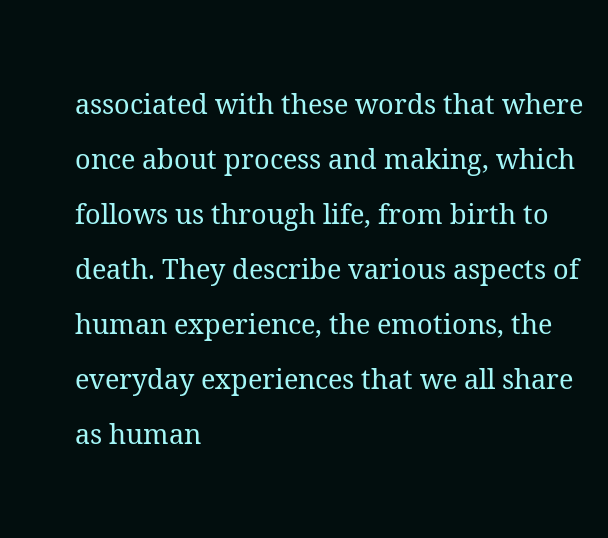associated with these words that where once about process and making, which follows us through life, from birth to death. They describe various aspects of human experience, the emotions, the everyday experiences that we all share as human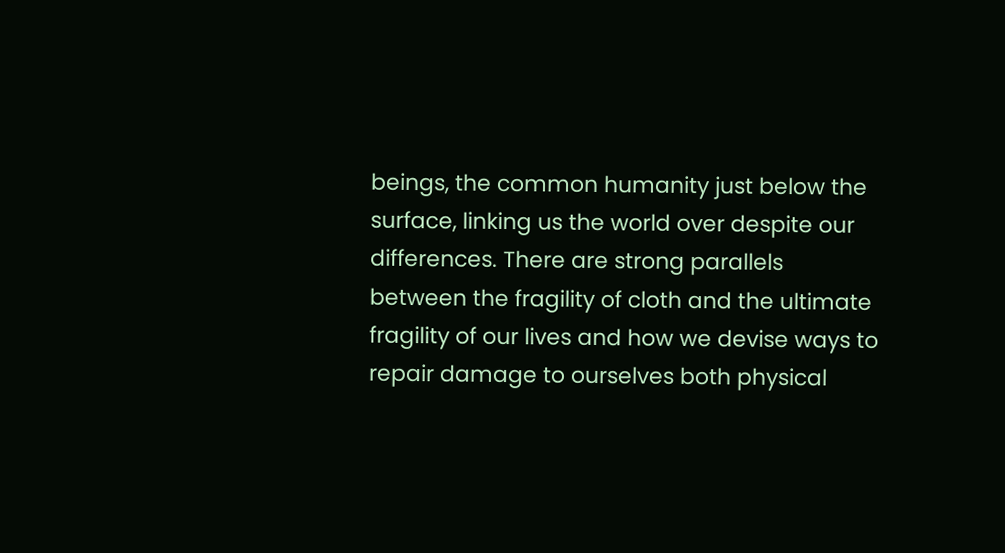beings, the common humanity just below the surface, linking us the world over despite our differences. There are strong parallels between the fragility of cloth and the ultimate fragility of our lives and how we devise ways to repair damage to ourselves both physical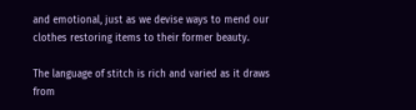and emotional, just as we devise ways to mend our clothes restoring items to their former beauty.

The language of stitch is rich and varied as it draws from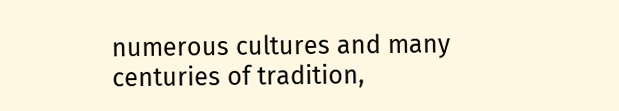numerous cultures and many centuries of tradition,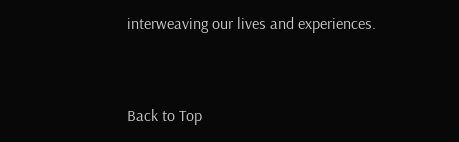interweaving our lives and experiences.


Back to Top